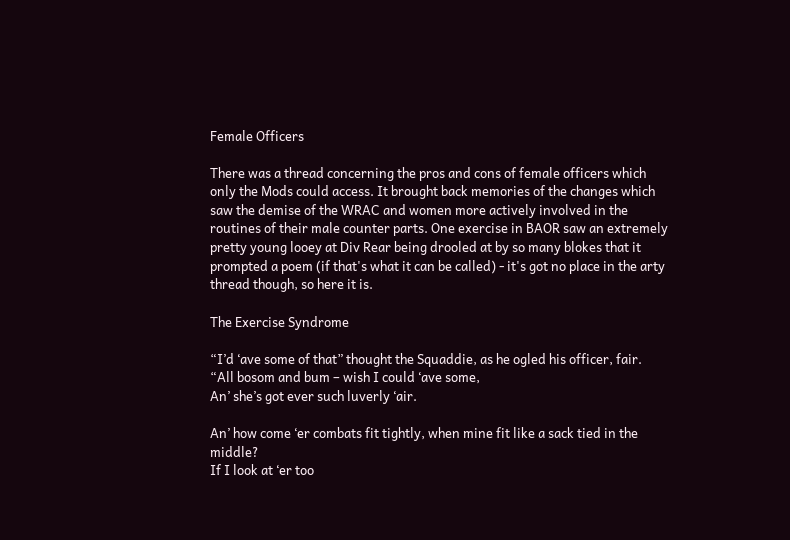Female Officers

There was a thread concerning the pros and cons of female officers which only the Mods could access. It brought back memories of the changes which saw the demise of the WRAC and women more actively involved in the routines of their male counter parts. One exercise in BAOR saw an extremely pretty young looey at Div Rear being drooled at by so many blokes that it prompted a poem (if that's what it can be called) - it's got no place in the arty thread though, so here it is.

The Exercise Syndrome

“I’d ‘ave some of that” thought the Squaddie, as he ogled his officer, fair.
“All bosom and bum – wish I could ‘ave some,
An’ she’s got ever such luverly ‘air.

An’ how come ‘er combats fit tightly, when mine fit like a sack tied in the middle?
If I look at ‘er too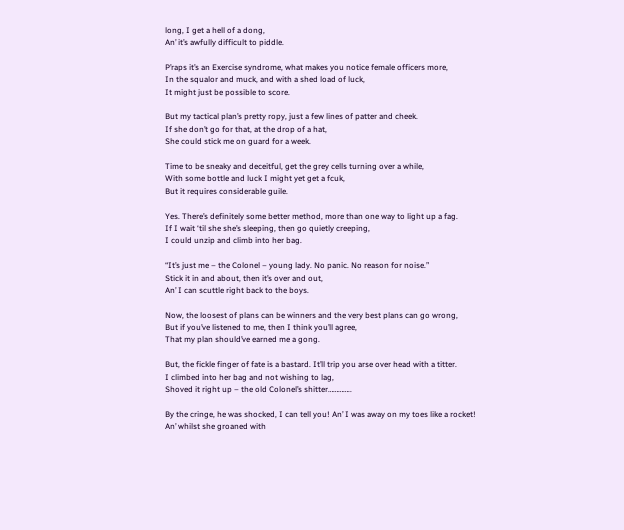long, I get a hell of a dong,
An’ it’s awfully difficult to piddle.

P’raps it’s an Exercise syndrome, what makes you notice female officers more,
In the squalor and muck, and with a shed load of luck,
It might just be possible to score.

But my tactical plan’s pretty ropy, just a few lines of patter and cheek.
If she don’t go for that, at the drop of a hat,
She could stick me on guard for a week.

Time to be sneaky and deceitful, get the grey cells turning over a while,
With some bottle and luck I might yet get a fcuk,
But it requires considerable guile.

Yes. There’s definitely some better method, more than one way to light up a fag.
If I wait ‘til she she’s sleeping, then go quietly creeping,
I could unzip and climb into her bag.

“It’s just me – the Colonel – young lady. No panic. No reason for noise.”
Stick it in and about, then it’s over and out,
An’ I can scuttle right back to the boys.

Now, the loosest of plans can be winners and the very best plans can go wrong,
But if you’ve listened to me, then I think you’ll agree,
That my plan should’ve earned me a gong.

But, the fickle finger of fate is a bastard. It’ll trip you arse over head with a titter.
I climbed into her bag and not wishing to lag,
Shoved it right up – the old Colonel’s shitter…………..

By the cringe, he was shocked, I can tell you! An’ I was away on my toes like a rocket!
An’ whilst she groaned with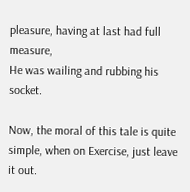pleasure, having at last had full measure,
He was wailing and rubbing his socket.

Now, the moral of this tale is quite simple, when on Exercise, just leave it out.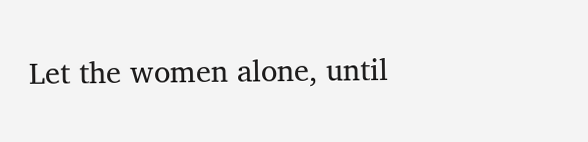Let the women alone, until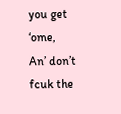you get ‘ome,
An’ don’t fcuk the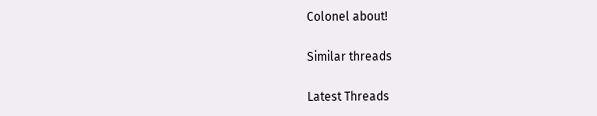Colonel about!

Similar threads

Latest Threads